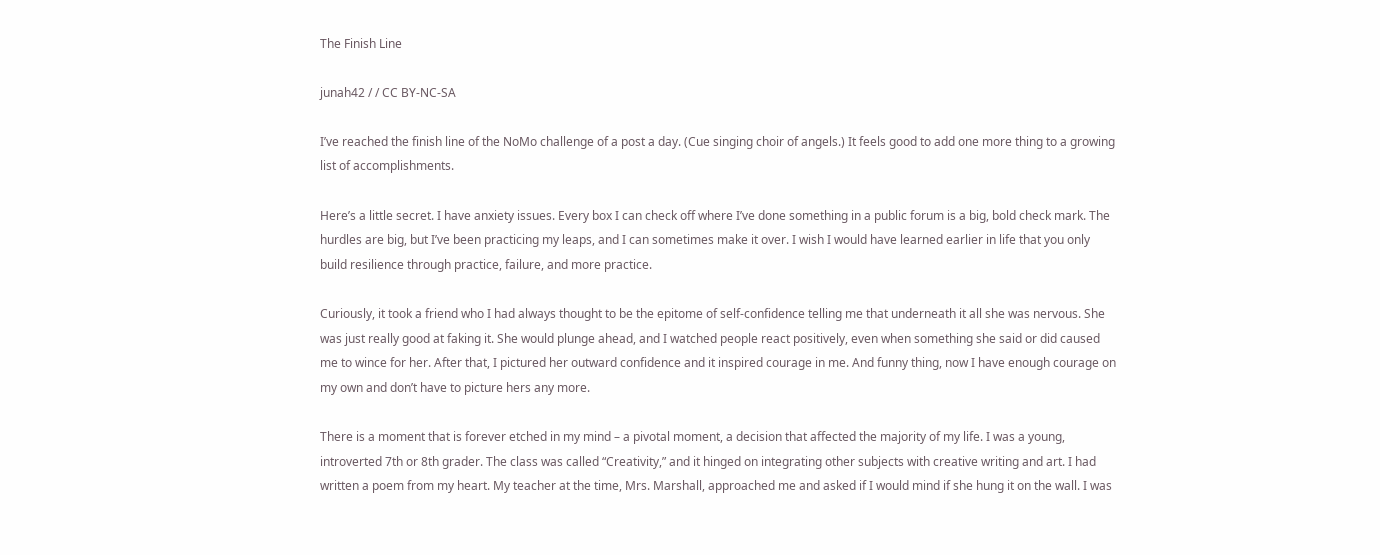The Finish Line

junah42 / / CC BY-NC-SA

I’ve reached the finish line of the NoMo challenge of a post a day. (Cue singing choir of angels.) It feels good to add one more thing to a growing list of accomplishments.

Here’s a little secret. I have anxiety issues. Every box I can check off where I’ve done something in a public forum is a big, bold check mark. The hurdles are big, but I’ve been practicing my leaps, and I can sometimes make it over. I wish I would have learned earlier in life that you only build resilience through practice, failure, and more practice.

Curiously, it took a friend who I had always thought to be the epitome of self-confidence telling me that underneath it all she was nervous. She was just really good at faking it. She would plunge ahead, and I watched people react positively, even when something she said or did caused me to wince for her. After that, I pictured her outward confidence and it inspired courage in me. And funny thing, now I have enough courage on my own and don’t have to picture hers any more.

There is a moment that is forever etched in my mind – a pivotal moment, a decision that affected the majority of my life. I was a young, introverted 7th or 8th grader. The class was called “Creativity,” and it hinged on integrating other subjects with creative writing and art. I had written a poem from my heart. My teacher at the time, Mrs. Marshall, approached me and asked if I would mind if she hung it on the wall. I was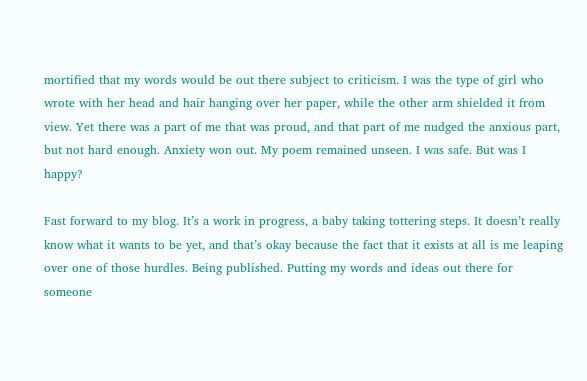mortified that my words would be out there subject to criticism. I was the type of girl who wrote with her head and hair hanging over her paper, while the other arm shielded it from view. Yet there was a part of me that was proud, and that part of me nudged the anxious part, but not hard enough. Anxiety won out. My poem remained unseen. I was safe. But was I happy?

Fast forward to my blog. It’s a work in progress, a baby taking tottering steps. It doesn’t really know what it wants to be yet, and that’s okay because the fact that it exists at all is me leaping over one of those hurdles. Being published. Putting my words and ideas out there for someone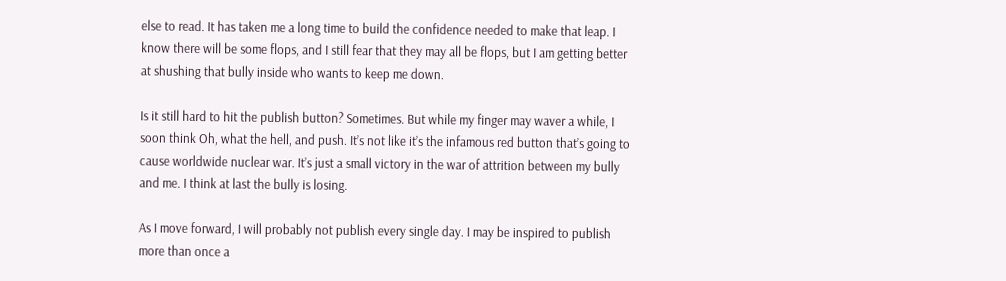else to read. It has taken me a long time to build the confidence needed to make that leap. I know there will be some flops, and I still fear that they may all be flops, but I am getting better at shushing that bully inside who wants to keep me down.

Is it still hard to hit the publish button? Sometimes. But while my finger may waver a while, I soon think Oh, what the hell, and push. It’s not like it’s the infamous red button that’s going to cause worldwide nuclear war. It’s just a small victory in the war of attrition between my bully and me. I think at last the bully is losing.

As I move forward, I will probably not publish every single day. I may be inspired to publish more than once a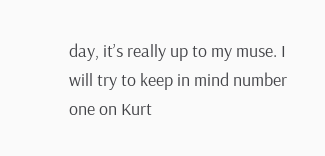day, it’s really up to my muse. I will try to keep in mind number one on Kurt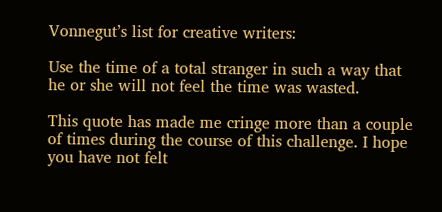Vonnegut’s list for creative writers:

Use the time of a total stranger in such a way that he or she will not feel the time was wasted.

This quote has made me cringe more than a couple of times during the course of this challenge. I hope you have not felt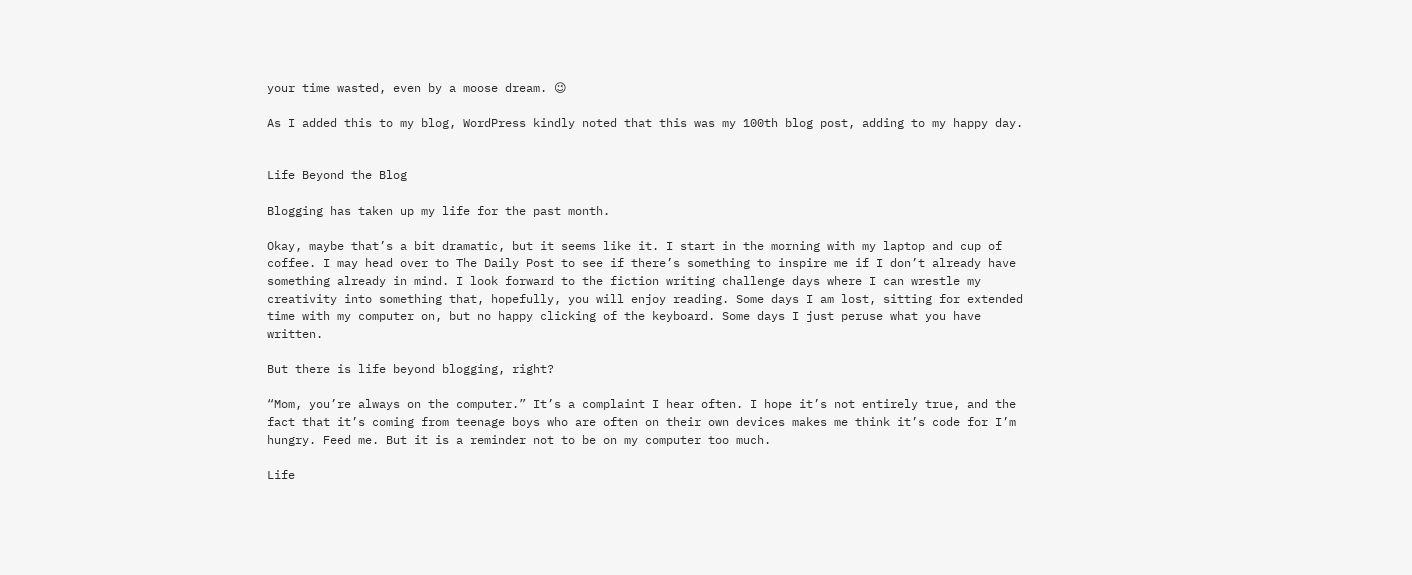your time wasted, even by a moose dream. 😉

As I added this to my blog, WordPress kindly noted that this was my 100th blog post, adding to my happy day.


Life Beyond the Blog

Blogging has taken up my life for the past month.

Okay, maybe that’s a bit dramatic, but it seems like it. I start in the morning with my laptop and cup of coffee. I may head over to The Daily Post to see if there’s something to inspire me if I don’t already have something already in mind. I look forward to the fiction writing challenge days where I can wrestle my creativity into something that, hopefully, you will enjoy reading. Some days I am lost, sitting for extended time with my computer on, but no happy clicking of the keyboard. Some days I just peruse what you have written.

But there is life beyond blogging, right?

“Mom, you’re always on the computer.” It’s a complaint I hear often. I hope it’s not entirely true, and the fact that it’s coming from teenage boys who are often on their own devices makes me think it’s code for I’m hungry. Feed me. But it is a reminder not to be on my computer too much.

Life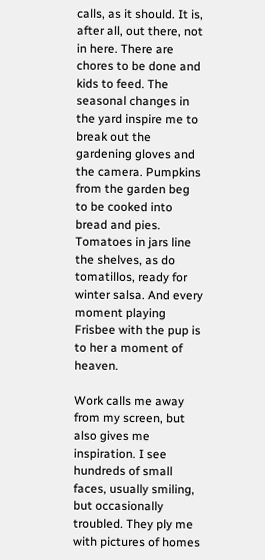calls, as it should. It is, after all, out there, not in here. There are chores to be done and kids to feed. The seasonal changes in the yard inspire me to break out the gardening gloves and the camera. Pumpkins from the garden beg to be cooked into bread and pies. Tomatoes in jars line the shelves, as do tomatillos, ready for winter salsa. And every moment playing Frisbee with the pup is to her a moment of heaven.

Work calls me away from my screen, but also gives me inspiration. I see hundreds of small faces, usually smiling, but occasionally troubled. They ply me with pictures of homes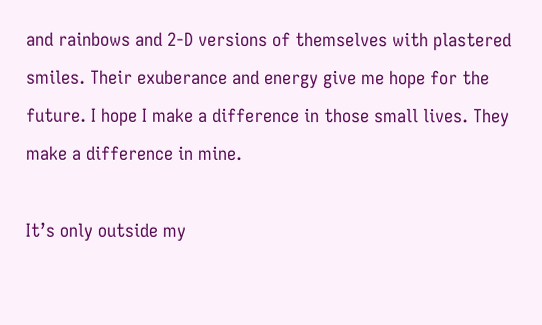and rainbows and 2-D versions of themselves with plastered smiles. Their exuberance and energy give me hope for the future. I hope I make a difference in those small lives. They make a difference in mine.

It’s only outside my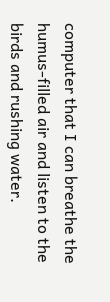computer that I can breathe the humus-filled air and listen to the birds and rushing water.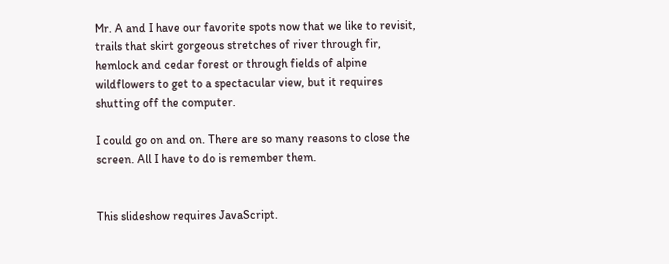Mr. A and I have our favorite spots now that we like to revisit, trails that skirt gorgeous stretches of river through fir, hemlock and cedar forest or through fields of alpine wildflowers to get to a spectacular view, but it requires shutting off the computer.

I could go on and on. There are so many reasons to close the screen. All I have to do is remember them.


This slideshow requires JavaScript.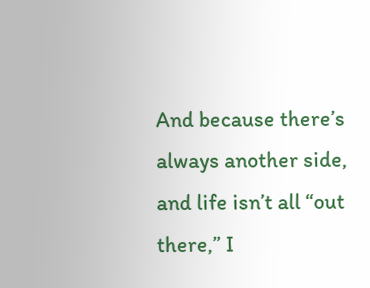And because there’s always another side, and life isn’t all “out there,” I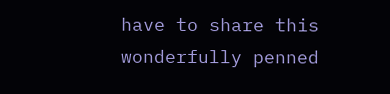have to share this wonderfully penned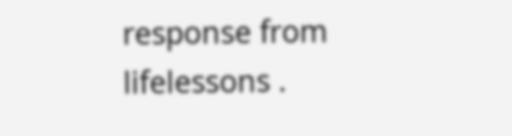response from lifelessons .